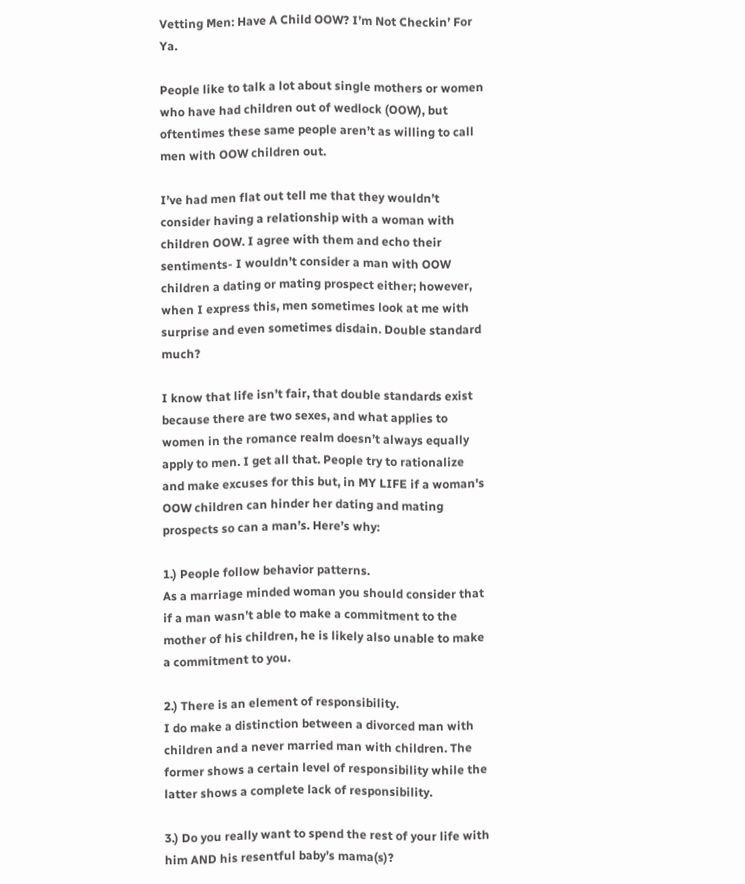Vetting Men: Have A Child OOW? I’m Not Checkin’ For Ya.

People like to talk a lot about single mothers or women who have had children out of wedlock (OOW), but oftentimes these same people aren’t as willing to call men with OOW children out.

I’ve had men flat out tell me that they wouldn’t consider having a relationship with a woman with children OOW. I agree with them and echo their sentiments- I wouldn’t consider a man with OOW children a dating or mating prospect either; however, when I express this, men sometimes look at me with surprise and even sometimes disdain. Double standard much?

I know that life isn’t fair, that double standards exist because there are two sexes, and what applies to women in the romance realm doesn’t always equally apply to men. I get all that. People try to rationalize and make excuses for this but, in MY LIFE if a woman's OOW children can hinder her dating and mating prospects so can a man’s. Here’s why:

1.) People follow behavior patterns.
As a marriage minded woman you should consider that if a man wasn’t able to make a commitment to the mother of his children, he is likely also unable to make a commitment to you.

2.) There is an element of responsibility.
I do make a distinction between a divorced man with children and a never married man with children. The former shows a certain level of responsibility while the latter shows a complete lack of responsibility.

3.) Do you really want to spend the rest of your life with him AND his resentful baby’s mama(s)?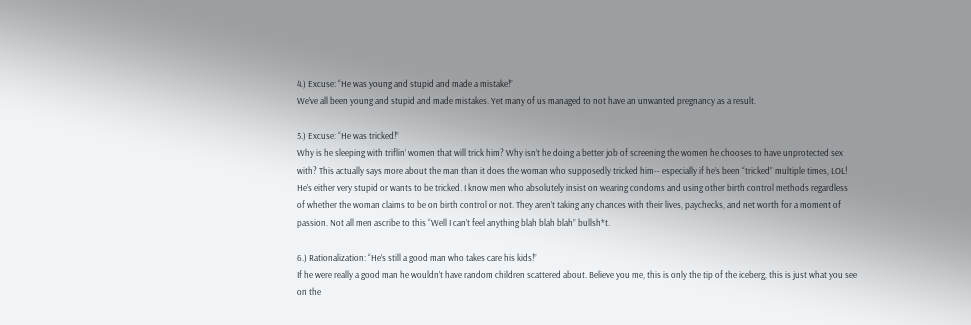4.) Excuse: “He was young and stupid and made a mistake!”
We’ve all been young and stupid and made mistakes. Yet many of us managed to not have an unwanted pregnancy as a result.

5.) Excuse: “He was tricked!”
Why is he sleeping with triflin’ women that will trick him? Why isn’t he doing a better job of screening the women he chooses to have unprotected sex with? This actually says more about the man than it does the woman who supposedly tricked him-- especially if he’s been “tricked” multiple times, LOL! He’s either very stupid or wants to be tricked. I know men who absolutely insist on wearing condoms and using other birth control methods regardless of whether the woman claims to be on birth control or not. They aren’t taking any chances with their lives, paychecks, and net worth for a moment of passion. Not all men ascribe to this “Well I can’t feel anything blah blah blah” bullsh*t.

6.) Rationalization: “He’s still a good man who takes care his kids!”
If he were really a good man he wouldn’t have random children scattered about. Believe you me, this is only the tip of the iceberg, this is just what you see on the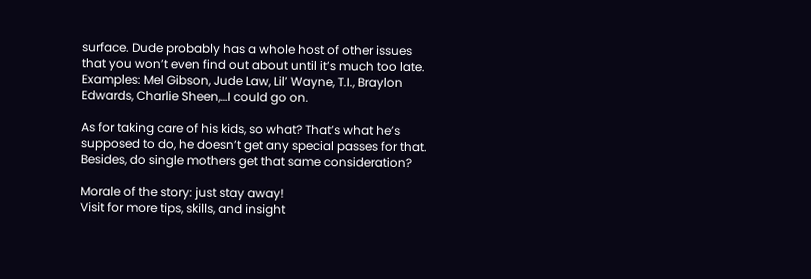surface. Dude probably has a whole host of other issues that you won’t even find out about until it’s much too late. Examples: Mel Gibson, Jude Law, Lil’ Wayne, T.I., Braylon Edwards, Charlie Sheen,…I could go on.

As for taking care of his kids, so what? That’s what he’s supposed to do, he doesn’t get any special passes for that. Besides, do single mothers get that same consideration?

Morale of the story: just stay away!
Visit for more tips, skills, and insight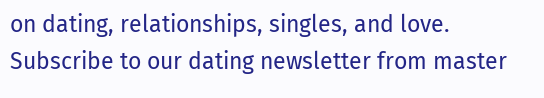on dating, relationships, singles, and love. Subscribe to our dating newsletter from master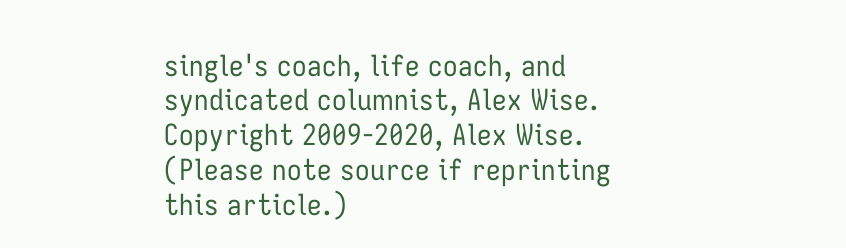single's coach, life coach, and syndicated columnist, Alex Wise. Copyright 2009-2020, Alex Wise. (Please note source if reprinting this article.)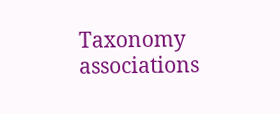Taxonomy associations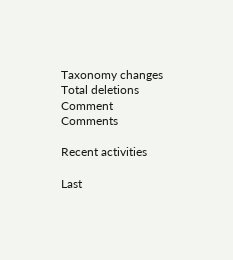Taxonomy changes
Total deletions
Comment Comments

Recent activities

Last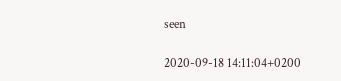seen

2020-09-18 14:11:04+0200